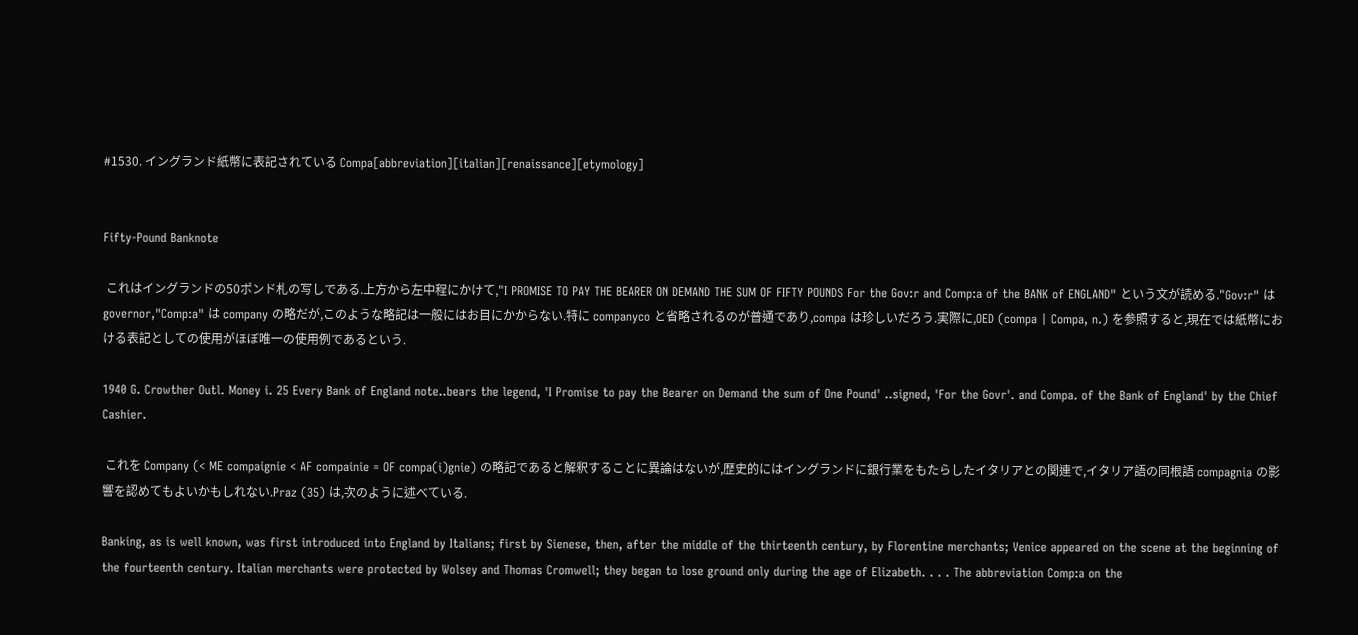#1530. イングランド紙幣に表記されている Compa[abbreviation][italian][renaissance][etymology]


Fifty-Pound Banknote

 これはイングランドの50ポンド札の写しである.上方から左中程にかけて,"I PROMISE TO PAY THE BEARER ON DEMAND THE SUM OF FIFTY POUNDS For the Gov:r and Comp:a of the BANK of ENGLAND" という文が読める."Gov:r" は governor,"Comp:a" は company の略だが,このような略記は一般にはお目にかからない.特に companyco と省略されるのが普通であり,compa は珍しいだろう.実際に,OED (compa | Compa, n.) を参照すると,現在では紙幣における表記としての使用がほぼ唯一の使用例であるという.

1940 G. Crowther Outl. Money i. 25 Every Bank of England note..bears the legend, 'I Promise to pay the Bearer on Demand the sum of One Pound' ..signed, 'For the Govr'. and Compa. of the Bank of England' by the Chief Cashier.

 これを Company (< ME compaignie < AF compainie = OF compa(i)gnie) の略記であると解釈することに異論はないが,歴史的にはイングランドに銀行業をもたらしたイタリアとの関連で,イタリア語の同根語 compagnia の影響を認めてもよいかもしれない.Praz (35) は,次のように述べている.

Banking, as is well known, was first introduced into England by Italians; first by Sienese, then, after the middle of the thirteenth century, by Florentine merchants; Venice appeared on the scene at the beginning of the fourteenth century. Italian merchants were protected by Wolsey and Thomas Cromwell; they began to lose ground only during the age of Elizabeth. . . . The abbreviation Comp:a on the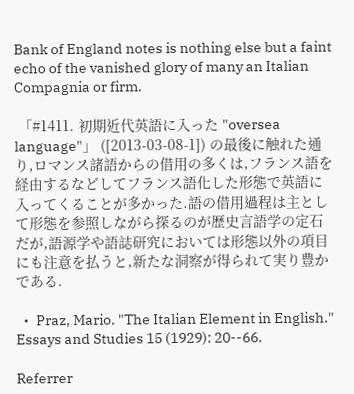Bank of England notes is nothing else but a faint echo of the vanished glory of many an Italian Compagnia or firm.

 「#1411. 初期近代英語に入った "oversea language"」 ([2013-03-08-1]) の最後に触れた通り,ロマンス諸語からの借用の多くは,フランス語を経由するなどしてフランス語化した形態で英語に入ってくることが多かった.語の借用過程は主として形態を参照しながら探るのが歴史言語学の定石だが,語源学や語誌研究においては形態以外の項目にも注意を払うと,新たな洞察が得られて実り豊かである.

 ・ Praz, Mario. "The Italian Element in English." Essays and Studies 15 (1929): 20--66.

Referrer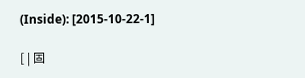(Inside): [2015-10-22-1]

[ | 固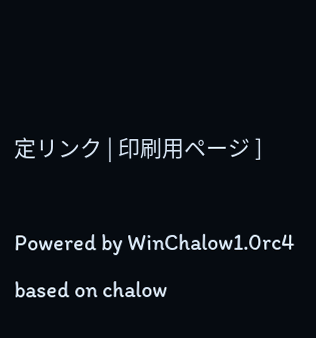定リンク | 印刷用ページ ]

Powered by WinChalow1.0rc4 based on chalow